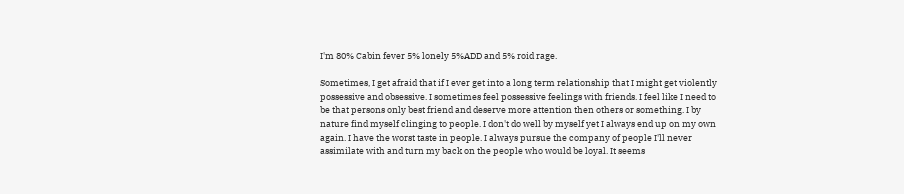I'm 80% Cabin fever 5% lonely 5%ADD and 5% roid rage.

Sometimes, I get afraid that if I ever get into a long term relationship that I might get violently possessive and obsessive. I sometimes feel possessive feelings with friends. I feel like I need to be that persons only best friend and deserve more attention then others or something. I by nature find myself clinging to people. I don't do well by myself yet I always end up on my own again. I have the worst taste in people. I always pursue the company of people I'll never assimilate with and turn my back on the people who would be loyal. It seems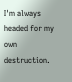I'm always headed for my own destruction.